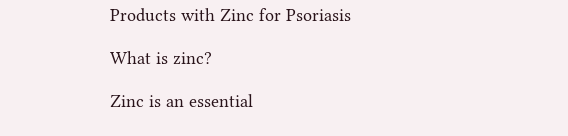Products with Zinc for Psoriasis

What is zinc?

Zinc is an essential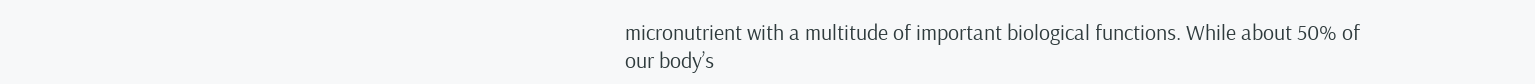micronutrient with a multitude of important biological functions. While about 50% of our body’s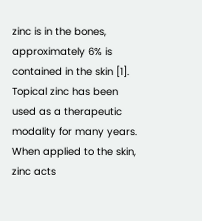zinc is in the bones, approximately 6% is contained in the skin [1]. Topical zinc has been used as a therapeutic modality for many years. When applied to the skin, zinc acts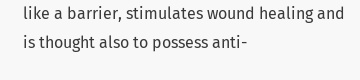like a barrier, stimulates wound healing and is thought also to possess anti-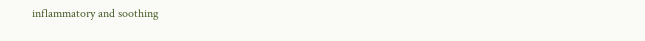inflammatory and soothing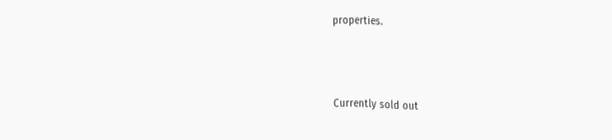properties.



Currently sold out